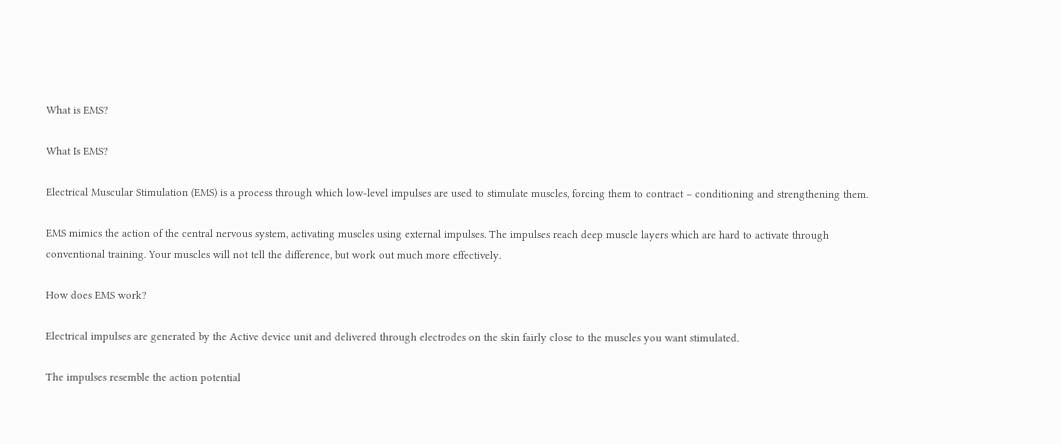What is EMS?

What Is EMS?

Electrical Muscular Stimulation (EMS) is a process through which low-level impulses are used to stimulate muscles, forcing them to contract – conditioning and strengthening them.

EMS mimics the action of the central nervous system, activating muscles using external impulses. The impulses reach deep muscle layers which are hard to activate through conventional training. Your muscles will not tell the difference, but work out much more effectively.

How does EMS work?

Electrical impulses are generated by the Active device unit and delivered through electrodes on the skin fairly close to the muscles you want stimulated.

The impulses resemble the action potential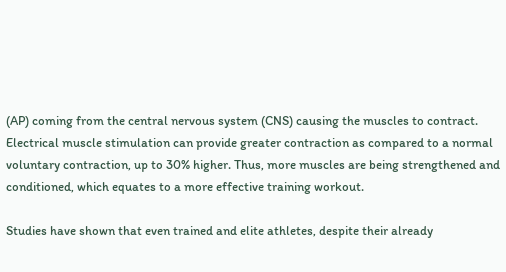(AP) coming from the central nervous system (CNS) causing the muscles to contract. Electrical muscle stimulation can provide greater contraction as compared to a normal voluntary contraction, up to 30% higher. Thus, more muscles are being strengthened and conditioned, which equates to a more effective training workout.

Studies have shown that even trained and elite athletes, despite their already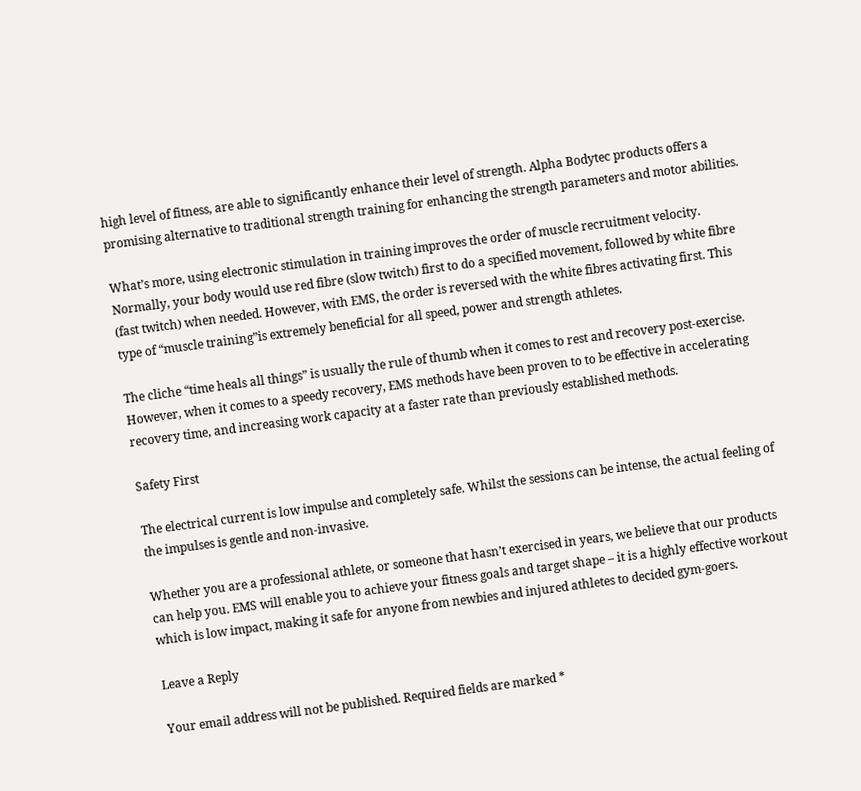high level of fitness, are able to significantly enhance their level of strength. Alpha Bodytec products offers a promising alternative to traditional strength training for enhancing the strength parameters and motor abilities.

What’s more, using electronic stimulation in training improves the order of muscle recruitment velocity. Normally, your body would use red fibre (slow twitch) first to do a specified movement, followed by white fibre (fast twitch) when needed. However, with EMS, the order is reversed with the white fibres activating first. This type of “muscle training”is extremely beneficial for all speed, power and strength athletes.

The cliche “time heals all things” is usually the rule of thumb when it comes to rest and recovery post-exercise. However, when it comes to a speedy recovery, EMS methods have been proven to to be effective in accelerating recovery time, and increasing work capacity at a faster rate than previously established methods.

Safety First

The electrical current is low impulse and completely safe. Whilst the sessions can be intense, the actual feeling of the impulses is gentle and non-invasive.

Whether you are a professional athlete, or someone that hasn’t exercised in years, we believe that our products can help you. EMS will enable you to achieve your fitness goals and target shape – it is a highly effective workout which is low impact, making it safe for anyone from newbies and injured athletes to decided gym-goers.

Leave a Reply

Your email address will not be published. Required fields are marked *